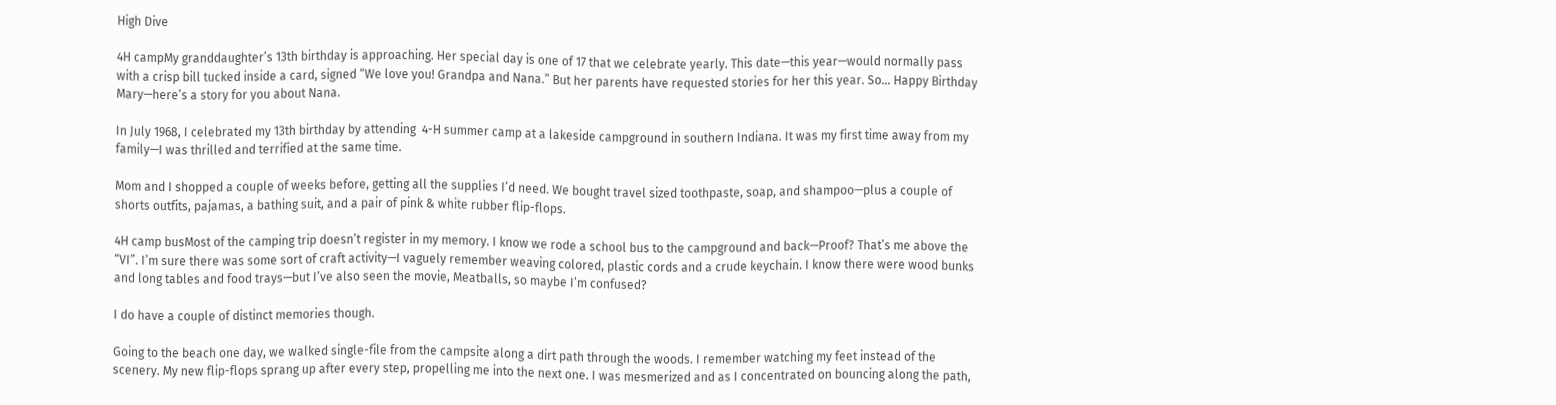High Dive

4H campMy granddaughter’s 13th birthday is approaching. Her special day is one of 17 that we celebrate yearly. This date—this year—would normally pass with a crisp bill tucked inside a card, signed “We love you! Grandpa and Nana.” But her parents have requested stories for her this year. So… Happy Birthday Mary—here’s a story for you about Nana.

In July 1968, I celebrated my 13th birthday by attending  4-H summer camp at a lakeside campground in southern Indiana. It was my first time away from my family—I was thrilled and terrified at the same time.

Mom and I shopped a couple of weeks before, getting all the supplies I’d need. We bought travel sized toothpaste, soap, and shampoo—plus a couple of shorts outfits, pajamas, a bathing suit, and a pair of pink & white rubber flip-flops.

4H camp busMost of the camping trip doesn’t register in my memory. I know we rode a school bus to the campground and back—Proof? That’s me above the “VI”. I’m sure there was some sort of craft activity—I vaguely remember weaving colored, plastic cords and a crude keychain. I know there were wood bunks and long tables and food trays—but I’ve also seen the movie, Meatballs, so maybe I’m confused?

I do have a couple of distinct memories though.

Going to the beach one day, we walked single-file from the campsite along a dirt path through the woods. I remember watching my feet instead of the scenery. My new flip-flops sprang up after every step, propelling me into the next one. I was mesmerized and as I concentrated on bouncing along the path,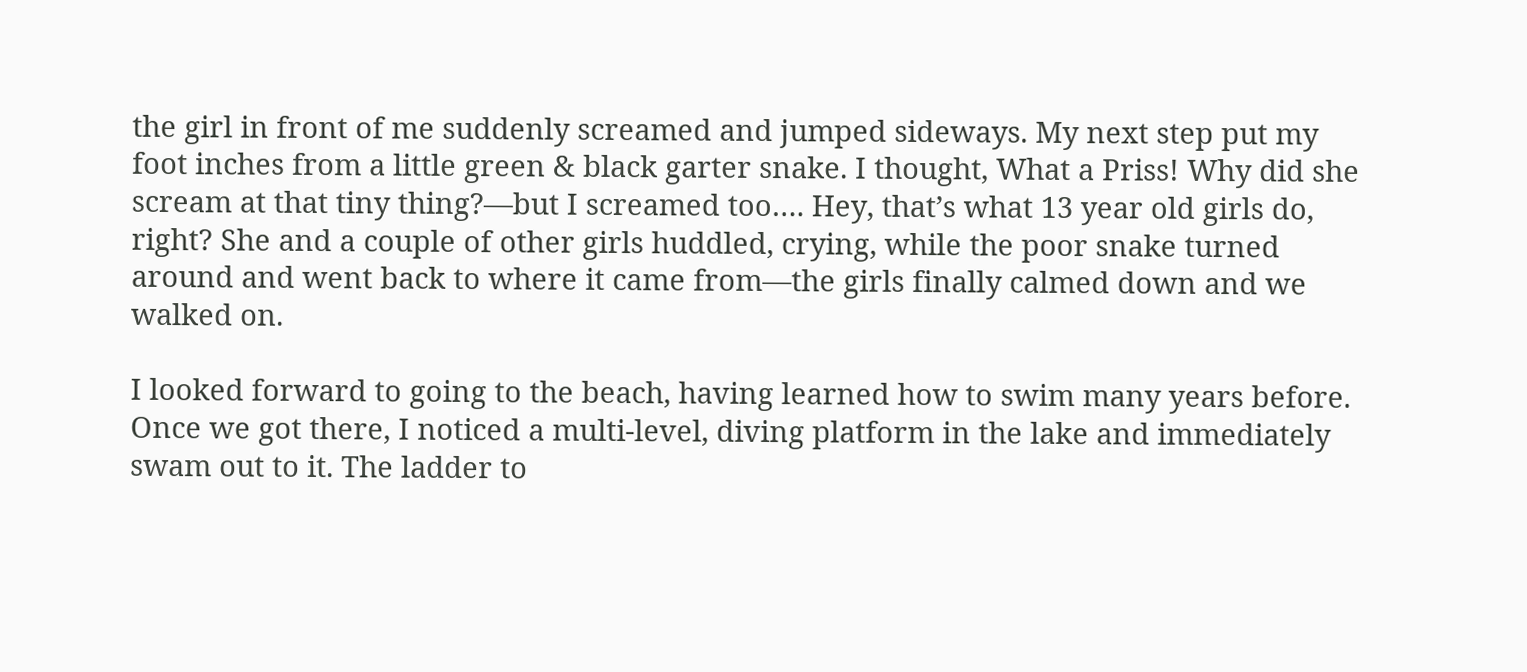the girl in front of me suddenly screamed and jumped sideways. My next step put my foot inches from a little green & black garter snake. I thought, What a Priss! Why did she scream at that tiny thing?—but I screamed too…. Hey, that’s what 13 year old girls do, right? She and a couple of other girls huddled, crying, while the poor snake turned around and went back to where it came from—the girls finally calmed down and we walked on.

I looked forward to going to the beach, having learned how to swim many years before. Once we got there, I noticed a multi-level, diving platform in the lake and immediately swam out to it. The ladder to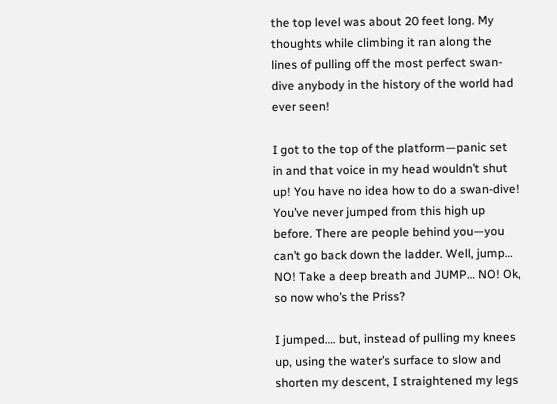the top level was about 20 feet long. My thoughts while climbing it ran along the lines of pulling off the most perfect swan-dive anybody in the history of the world had ever seen!

I got to the top of the platform—panic set in and that voice in my head wouldn’t shut up! You have no idea how to do a swan-dive! You’ve never jumped from this high up before. There are people behind you—you can’t go back down the ladder. Well, jump… NO! Take a deep breath and JUMP… NO! Ok, so now who’s the Priss?

I jumped…. but, instead of pulling my knees up, using the water’s surface to slow and shorten my descent, I straightened my legs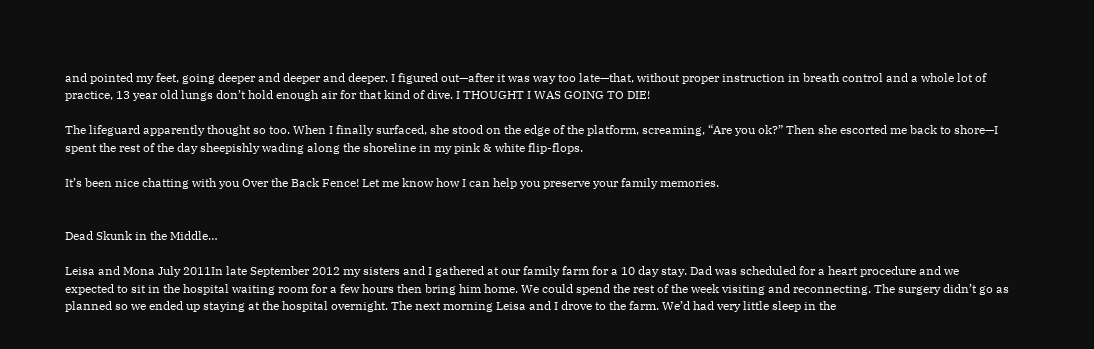and pointed my feet, going deeper and deeper and deeper. I figured out—after it was way too late—that, without proper instruction in breath control and a whole lot of practice, 13 year old lungs don’t hold enough air for that kind of dive. I THOUGHT I WAS GOING TO DIE!

The lifeguard apparently thought so too. When I finally surfaced, she stood on the edge of the platform, screaming, “Are you ok?” Then she escorted me back to shore—I spent the rest of the day sheepishly wading along the shoreline in my pink & white flip-flops.

It’s been nice chatting with you Over the Back Fence! Let me know how I can help you preserve your family memories.


Dead Skunk in the Middle…

Leisa and Mona July 2011In late September 2012 my sisters and I gathered at our family farm for a 10 day stay. Dad was scheduled for a heart procedure and we expected to sit in the hospital waiting room for a few hours then bring him home. We could spend the rest of the week visiting and reconnecting. The surgery didn’t go as planned so we ended up staying at the hospital overnight. The next morning Leisa and I drove to the farm. We’d had very little sleep in the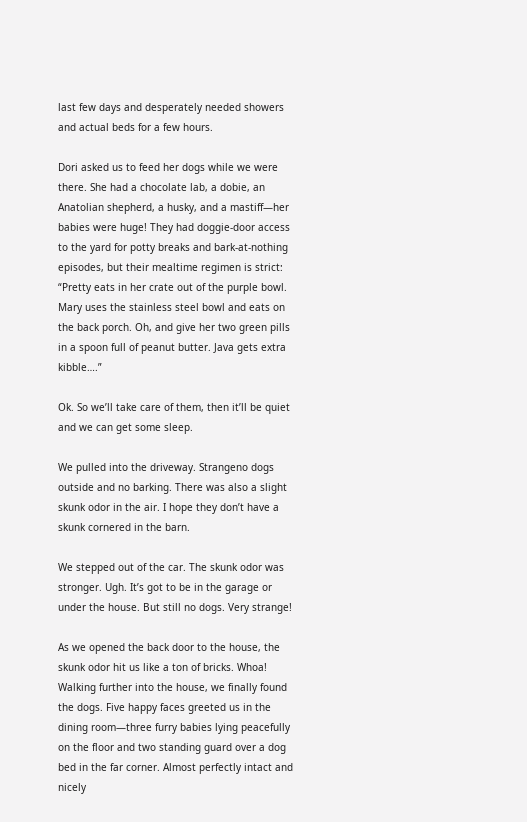last few days and desperately needed showers and actual beds for a few hours.

Dori asked us to feed her dogs while we were there. She had a chocolate lab, a dobie, an Anatolian shepherd, a husky, and a mastiff—her babies were huge! They had doggie-door access to the yard for potty breaks and bark-at-nothing episodes, but their mealtime regimen is strict: “Pretty eats in her crate out of the purple bowl. Mary uses the stainless steel bowl and eats on the back porch. Oh, and give her two green pills in a spoon full of peanut butter. Java gets extra kibble….”

Ok. So we’ll take care of them, then it’ll be quiet and we can get some sleep.

We pulled into the driveway. Strangeno dogs outside and no barking. There was also a slight skunk odor in the air. I hope they don’t have a skunk cornered in the barn.

We stepped out of the car. The skunk odor was stronger. Ugh. It’s got to be in the garage or under the house. But still no dogs. Very strange!

As we opened the back door to the house, the skunk odor hit us like a ton of bricks. Whoa! Walking further into the house, we finally found the dogs. Five happy faces greeted us in the dining room—three furry babies lying peacefully on the floor and two standing guard over a dog bed in the far corner. Almost perfectly intact and nicely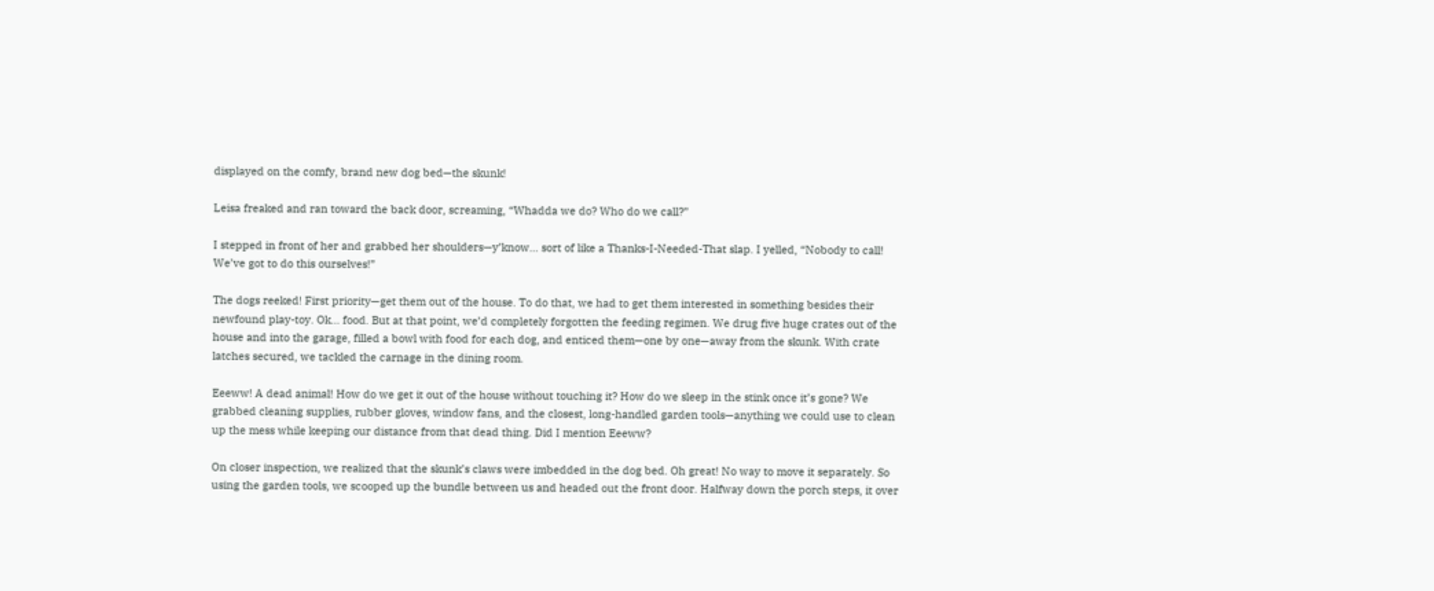displayed on the comfy, brand new dog bed—the skunk!

Leisa freaked and ran toward the back door, screaming, “Whadda we do? Who do we call?”

I stepped in front of her and grabbed her shoulders—y’know… sort of like a Thanks-I-Needed-That slap. I yelled, “Nobody to call! We’ve got to do this ourselves!”

The dogs reeked! First priority—get them out of the house. To do that, we had to get them interested in something besides their newfound play-toy. Ok… food. But at that point, we’d completely forgotten the feeding regimen. We drug five huge crates out of the house and into the garage, filled a bowl with food for each dog, and enticed them—one by one—away from the skunk. With crate latches secured, we tackled the carnage in the dining room.

Eeeww! A dead animal! How do we get it out of the house without touching it? How do we sleep in the stink once it’s gone? We grabbed cleaning supplies, rubber gloves, window fans, and the closest, long-handled garden tools—anything we could use to clean up the mess while keeping our distance from that dead thing. Did I mention Eeeww?

On closer inspection, we realized that the skunk’s claws were imbedded in the dog bed. Oh great! No way to move it separately. So using the garden tools, we scooped up the bundle between us and headed out the front door. Halfway down the porch steps, it over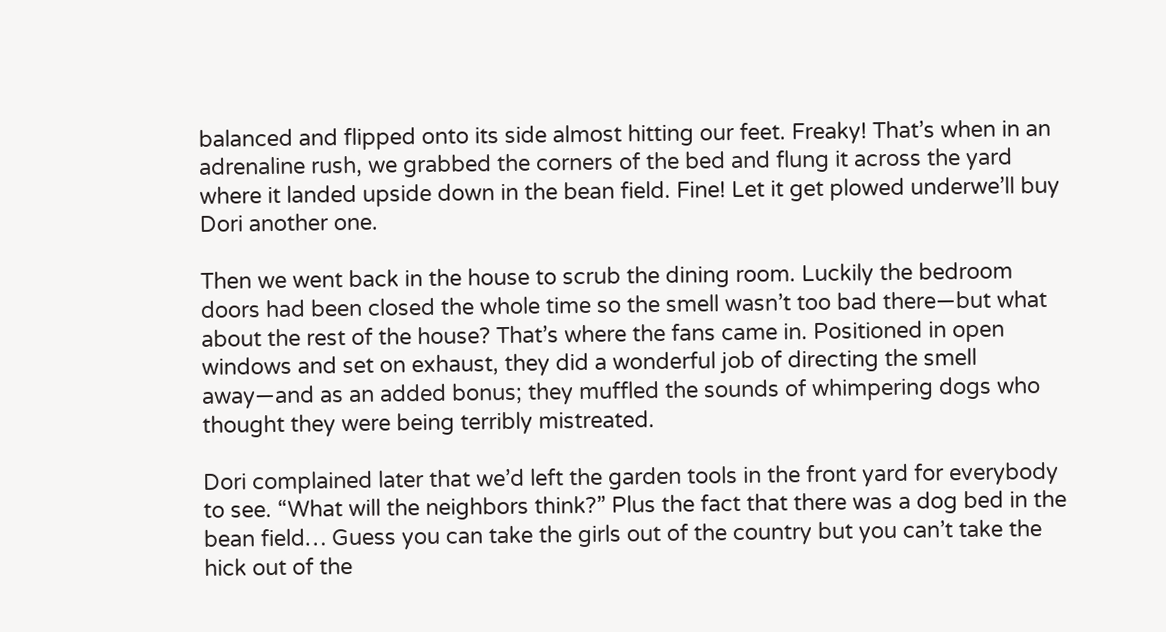balanced and flipped onto its side almost hitting our feet. Freaky! That’s when in an adrenaline rush, we grabbed the corners of the bed and flung it across the yard where it landed upside down in the bean field. Fine! Let it get plowed underwe’ll buy Dori another one.

Then we went back in the house to scrub the dining room. Luckily the bedroom doors had been closed the whole time so the smell wasn’t too bad there—but what about the rest of the house? That’s where the fans came in. Positioned in open windows and set on exhaust, they did a wonderful job of directing the smell away—and as an added bonus; they muffled the sounds of whimpering dogs who thought they were being terribly mistreated.

Dori complained later that we’d left the garden tools in the front yard for everybody to see. “What will the neighbors think?” Plus the fact that there was a dog bed in the bean field… Guess you can take the girls out of the country but you can’t take the hick out of the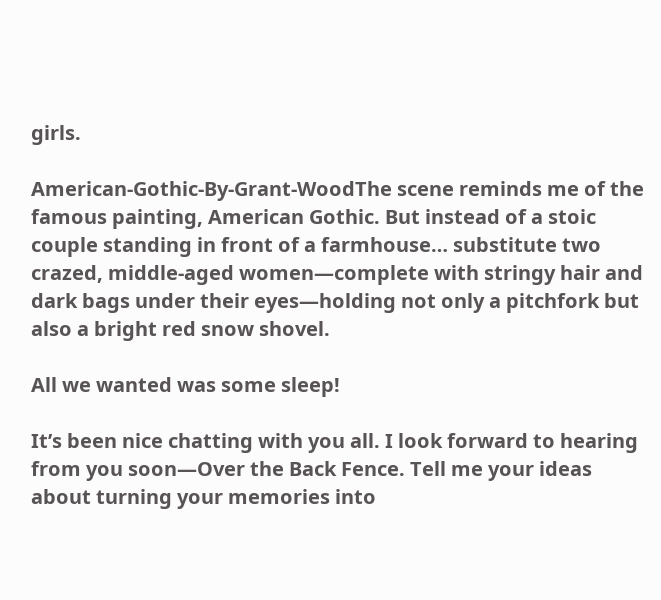girls.

American-Gothic-By-Grant-WoodThe scene reminds me of the famous painting, American Gothic. But instead of a stoic couple standing in front of a farmhouse… substitute two crazed, middle-aged women—complete with stringy hair and dark bags under their eyes—holding not only a pitchfork but also a bright red snow shovel.

All we wanted was some sleep!

It’s been nice chatting with you all. I look forward to hearing from you soon—Over the Back Fence. Tell me your ideas about turning your memories into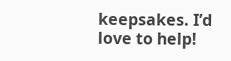keepsakes. I’d love to help!